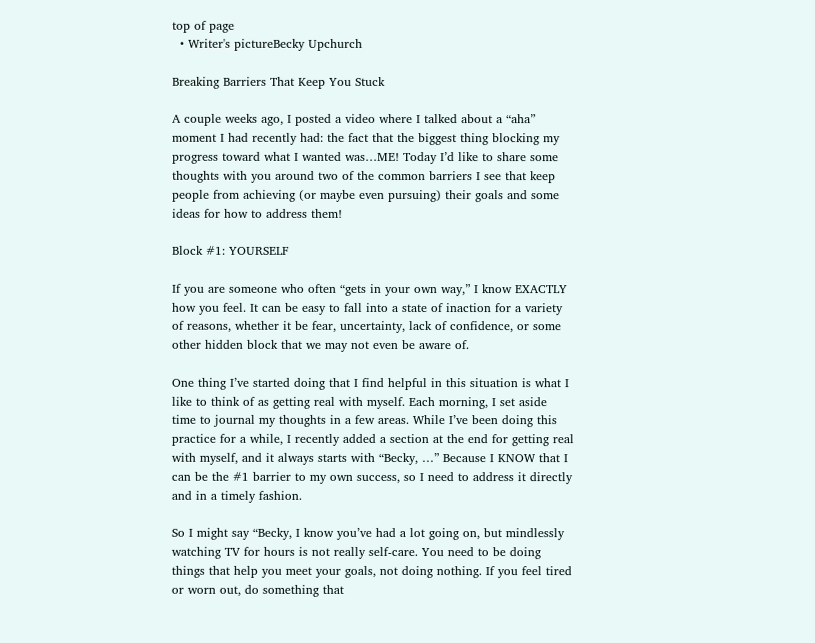top of page
  • Writer's pictureBecky Upchurch

Breaking Barriers That Keep You Stuck

A couple weeks ago, I posted a video where I talked about a “aha” moment I had recently had: the fact that the biggest thing blocking my progress toward what I wanted was…ME! Today I’d like to share some thoughts with you around two of the common barriers I see that keep people from achieving (or maybe even pursuing) their goals and some ideas for how to address them!

Block #1: YOURSELF

If you are someone who often “gets in your own way,” I know EXACTLY how you feel. It can be easy to fall into a state of inaction for a variety of reasons, whether it be fear, uncertainty, lack of confidence, or some other hidden block that we may not even be aware of.

One thing I’ve started doing that I find helpful in this situation is what I like to think of as getting real with myself. Each morning, I set aside time to journal my thoughts in a few areas. While I’ve been doing this practice for a while, I recently added a section at the end for getting real with myself, and it always starts with “Becky, …” Because I KNOW that I can be the #1 barrier to my own success, so I need to address it directly and in a timely fashion.

So I might say “Becky, I know you’ve had a lot going on, but mindlessly watching TV for hours is not really self-care. You need to be doing things that help you meet your goals, not doing nothing. If you feel tired or worn out, do something that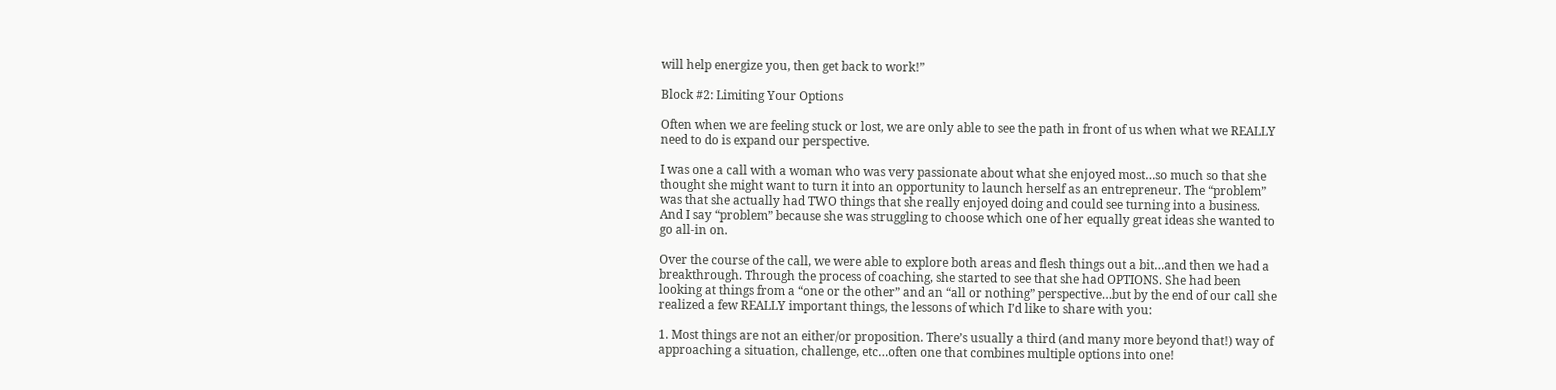will help energize you, then get back to work!”

Block #2: Limiting Your Options

Often when we are feeling stuck or lost, we are only able to see the path in front of us when what we REALLY need to do is expand our perspective.

I was one a call with a woman who was very passionate about what she enjoyed most…so much so that she thought she might want to turn it into an opportunity to launch herself as an entrepreneur. The “problem” was that she actually had TWO things that she really enjoyed doing and could see turning into a business. And I say “problem” because she was struggling to choose which one of her equally great ideas she wanted to go all-in on.

Over the course of the call, we were able to explore both areas and flesh things out a bit…and then we had a breakthrough. Through the process of coaching, she started to see that she had OPTIONS. She had been looking at things from a “one or the other” and an “all or nothing” perspective…but by the end of our call she realized a few REALLY important things, the lessons of which I’d like to share with you:

1. Most things are not an either/or proposition. There’s usually a third (and many more beyond that!) way of approaching a situation, challenge, etc…often one that combines multiple options into one!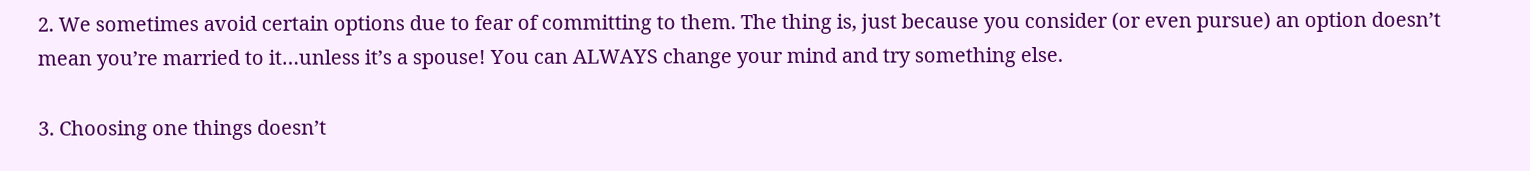2. We sometimes avoid certain options due to fear of committing to them. The thing is, just because you consider (or even pursue) an option doesn’t mean you’re married to it…unless it’s a spouse! You can ALWAYS change your mind and try something else.

3. Choosing one things doesn’t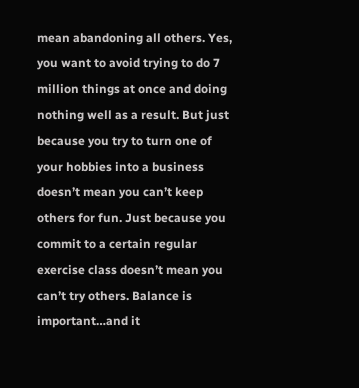mean abandoning all others. Yes, you want to avoid trying to do 7 million things at once and doing nothing well as a result. But just because you try to turn one of your hobbies into a business doesn’t mean you can’t keep others for fun. Just because you commit to a certain regular exercise class doesn’t mean you can’t try others. Balance is important…and it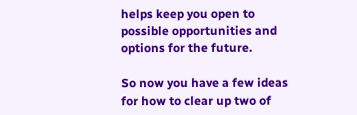helps keep you open to possible opportunities and options for the future.

So now you have a few ideas for how to clear up two of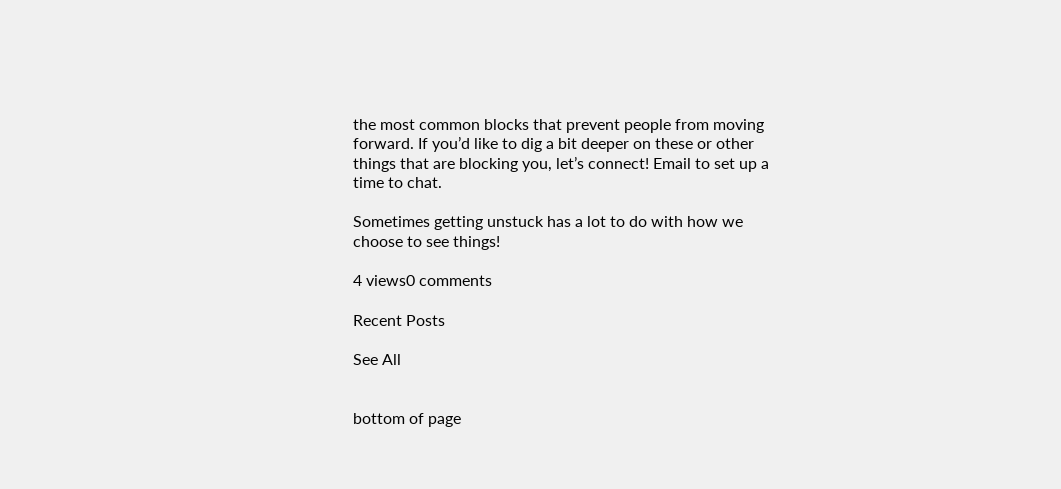the most common blocks that prevent people from moving forward. If you’d like to dig a bit deeper on these or other things that are blocking you, let’s connect! Email to set up a time to chat.

Sometimes getting unstuck has a lot to do with how we choose to see things!

4 views0 comments

Recent Posts

See All


bottom of page